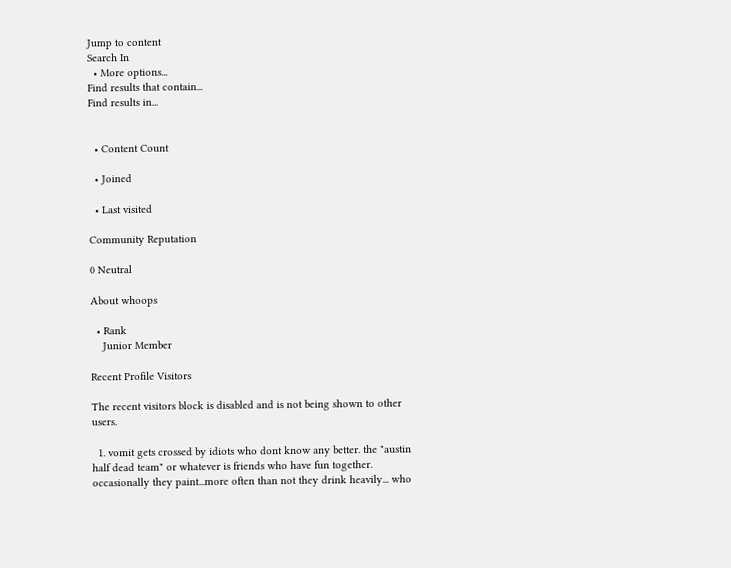Jump to content
Search In
  • More options...
Find results that contain...
Find results in...


  • Content Count

  • Joined

  • Last visited

Community Reputation

0 Neutral

About whoops

  • Rank
    Junior Member

Recent Profile Visitors

The recent visitors block is disabled and is not being shown to other users.

  1. vomit gets crossed by idiots who dont know any better. the "austin half dead team" or whatever is friends who have fun together. occasionally they paint...more often than not they drink heavily... who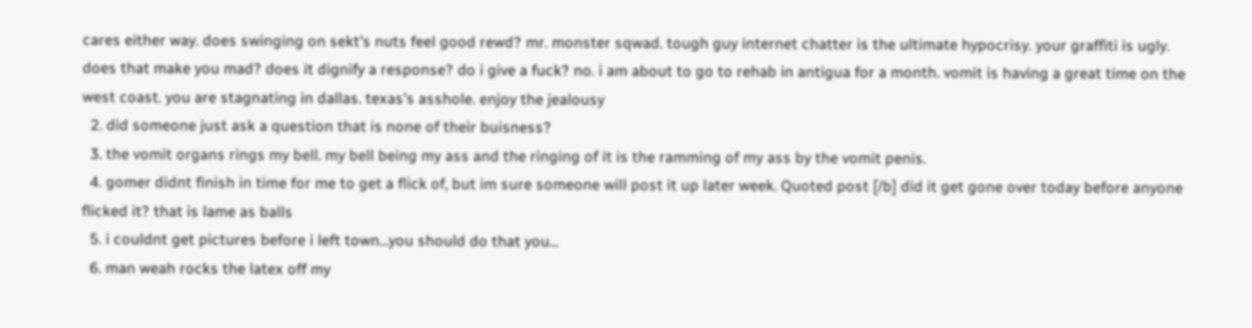cares either way. does swinging on sekt's nuts feel good rewd? mr. monster sqwad. tough guy internet chatter is the ultimate hypocrisy. your graffiti is ugly. does that make you mad? does it dignify a response? do i give a fuck? no. i am about to go to rehab in antigua for a month. vomit is having a great time on the west coast. you are stagnating in dallas. texas's asshole. enjoy the jealousy
  2. did someone just ask a question that is none of their buisness?
  3. the vomit organs rings my bell. my bell being my ass and the ringing of it is the ramming of my ass by the vomit penis.
  4. gomer didnt finish in time for me to get a flick of, but im sure someone will post it up later week. Quoted post [/b] did it get gone over today before anyone flicked it? that is lame as balls
  5. i couldnt get pictures before i left town...you should do that you...
  6. man weah rocks the latex off my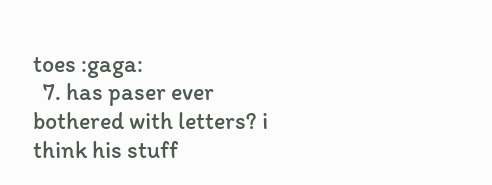toes :gaga:
  7. has paser ever bothered with letters? i think his stuff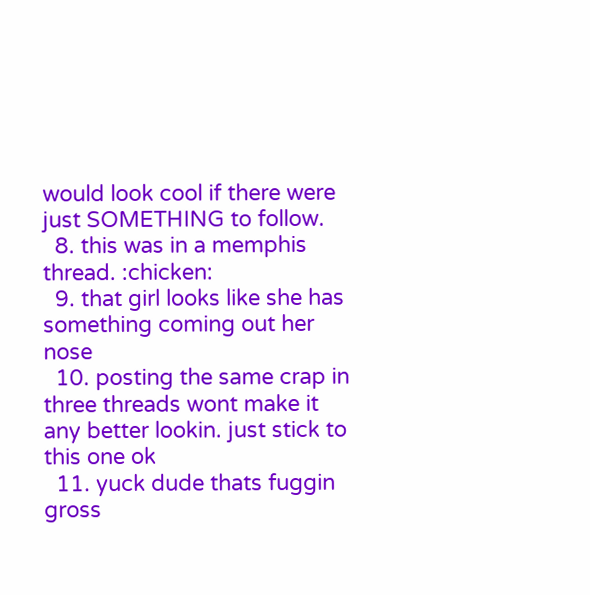would look cool if there were just SOMETHING to follow.
  8. this was in a memphis thread. :chicken:
  9. that girl looks like she has something coming out her nose
  10. posting the same crap in three threads wont make it any better lookin. just stick to this one ok
  11. yuck dude thats fuggin gross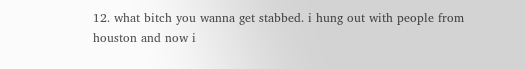12. what bitch you wanna get stabbed. i hung out with people from houston and now i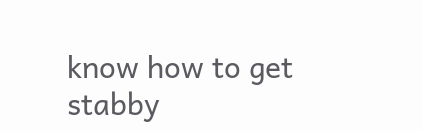know how to get stabby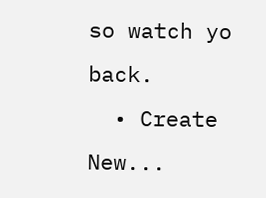so watch yo back.
  • Create New...